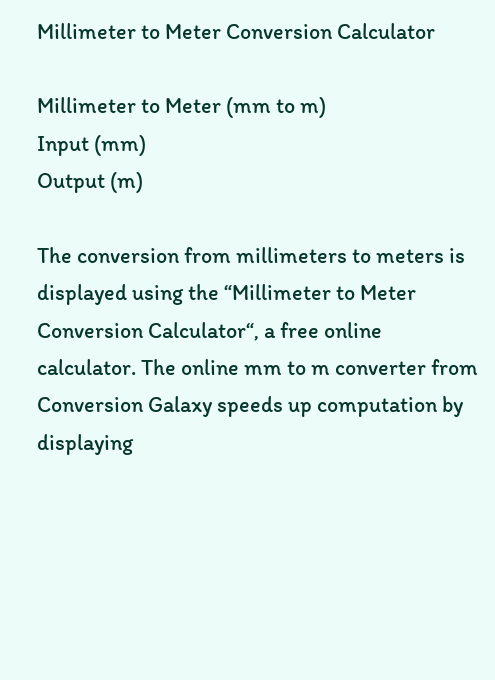Millimeter to Meter Conversion Calculator

Millimeter to Meter (mm to m)
Input (mm)
Output (m)

The conversion from millimeters to meters is displayed using the “Millimeter to Meter Conversion Calculator“, a free online calculator. The online mm to m converter from Conversion Galaxy speeds up computation by displaying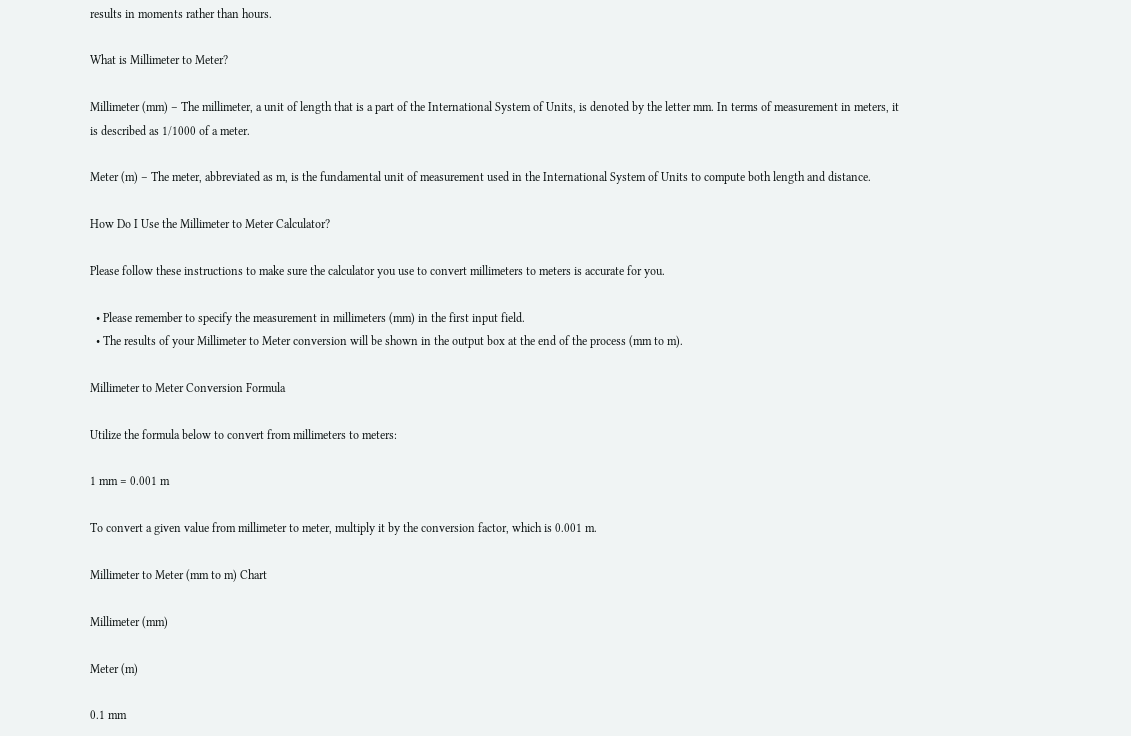results in moments rather than hours.

What is Millimeter to Meter?

Millimeter (mm) – The millimeter, a unit of length that is a part of the International System of Units, is denoted by the letter mm. In terms of measurement in meters, it is described as 1/1000 of a meter.

Meter (m) – The meter, abbreviated as m, is the fundamental unit of measurement used in the International System of Units to compute both length and distance.

How Do I Use the Millimeter to Meter Calculator?

Please follow these instructions to make sure the calculator you use to convert millimeters to meters is accurate for you.

  • Please remember to specify the measurement in millimeters (mm) in the first input field.
  • The results of your Millimeter to Meter conversion will be shown in the output box at the end of the process (mm to m).

Millimeter to Meter Conversion Formula

Utilize the formula below to convert from millimeters to meters:

1 mm = 0.001 m

To convert a given value from millimeter to meter, multiply it by the conversion factor, which is 0.001 m.

Millimeter to Meter (mm to m) Chart

Millimeter (mm)

Meter (m)

0.1 mm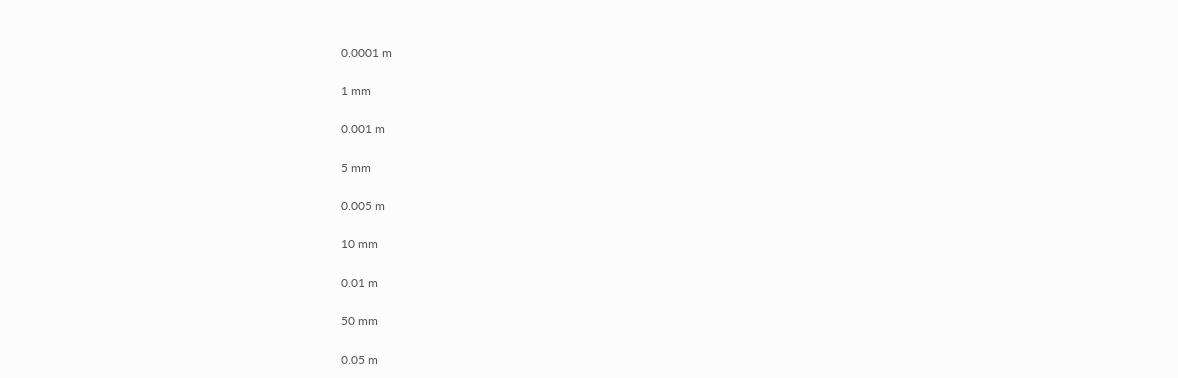0.0001 m

1 mm

0.001 m

5 mm

0.005 m

10 mm

0.01 m

50 mm

0.05 m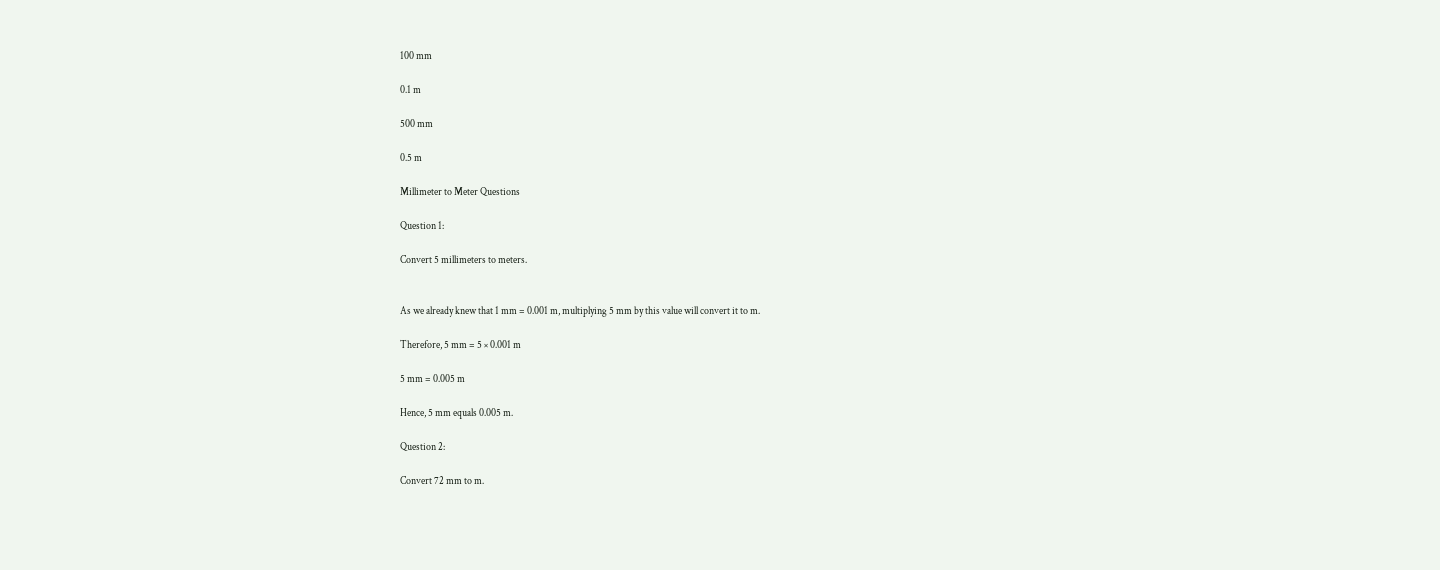100 mm

0.1 m

500 mm

0.5 m

Millimeter to Meter Questions

Question 1:

Convert 5 millimeters to meters.


As we already knew that 1 mm = 0.001 m, multiplying 5 mm by this value will convert it to m.

Therefore, 5 mm = 5 × 0.001 m

5 mm = 0.005 m

Hence, 5 mm equals 0.005 m.

Question 2:

Convert 72 mm to m.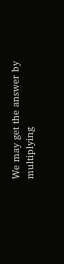We may get the answer by multiplying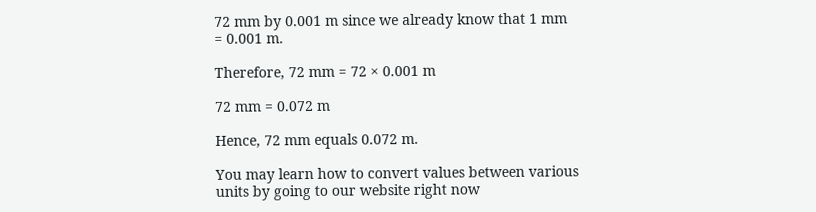72 mm by 0.001 m since we already know that 1 mm = 0.001 m.

Therefore, 72 mm = 72 × 0.001 m

72 mm = 0.072 m

Hence, 72 mm equals 0.072 m.

You may learn how to convert values between various units by going to our website right now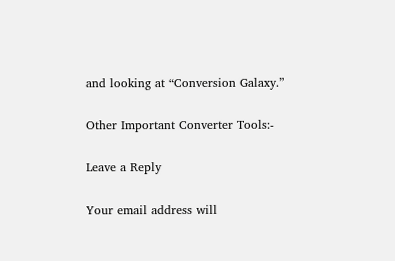and looking at “Conversion Galaxy.”

Other Important Converter Tools:-

Leave a Reply

Your email address will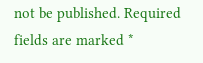not be published. Required fields are marked *